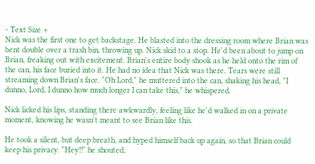- Text Size +
Nick was the first one to get backstage. He blasted into the dressing room where Brian was bent double over a trash bin, throwing up. Nick skid to a stop. He'd been about to jump on Brian, freaking out with excitement. Brian's entire body shook as he held onto the rim of the can, his face buried into it. He had no idea that Nick was there. Tears were still streaming down Brian's face. "Oh Lord," he muttered into the can, shaking his head, "I dunno, Lord, I dunno how much longer I can take this," he whispered.

Nick licked his lips, standing there awkwardly, feeling like he'd walked in on a private moment, knowing he wasn't meant to see Brian like this.

He took a silent, but deep breath, and hyped himself back up again, so that Brian could keep his privacy. "Hey!!" he shouted,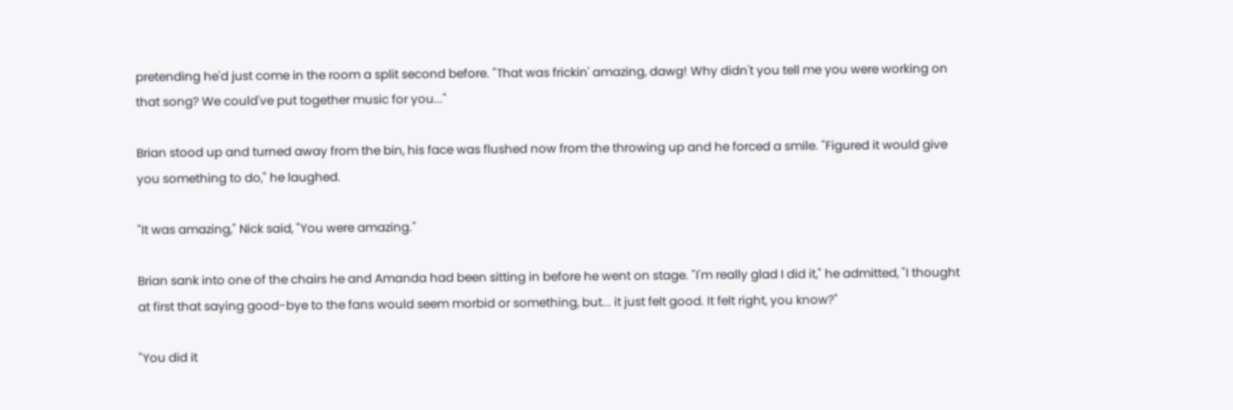pretending he'd just come in the room a split second before. "That was frickin' amazing, dawg! Why didn't you tell me you were working on that song? We could've put together music for you..."

Brian stood up and turned away from the bin, his face was flushed now from the throwing up and he forced a smile. "Figured it would give you something to do," he laughed.

"It was amazing," Nick said, "You were amazing."

Brian sank into one of the chairs he and Amanda had been sitting in before he went on stage. "I'm really glad I did it," he admitted, "I thought at first that saying good-bye to the fans would seem morbid or something, but... it just felt good. It felt right, you know?"

"You did it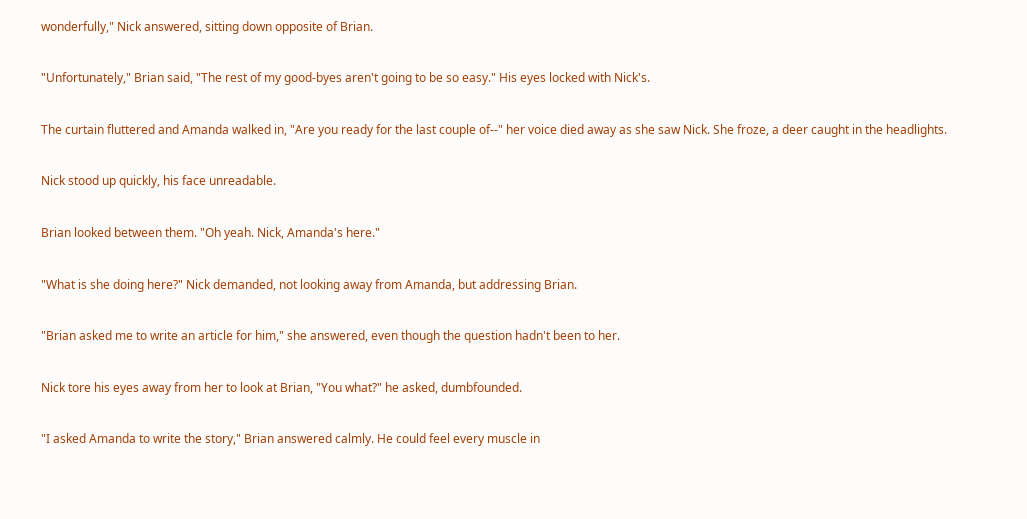wonderfully," Nick answered, sitting down opposite of Brian.

"Unfortunately," Brian said, "The rest of my good-byes aren't going to be so easy." His eyes locked with Nick's.

The curtain fluttered and Amanda walked in, "Are you ready for the last couple of--" her voice died away as she saw Nick. She froze, a deer caught in the headlights.

Nick stood up quickly, his face unreadable.

Brian looked between them. "Oh yeah. Nick, Amanda's here."

"What is she doing here?" Nick demanded, not looking away from Amanda, but addressing Brian.

"Brian asked me to write an article for him," she answered, even though the question hadn't been to her.

Nick tore his eyes away from her to look at Brian, "You what?" he asked, dumbfounded.

"I asked Amanda to write the story," Brian answered calmly. He could feel every muscle in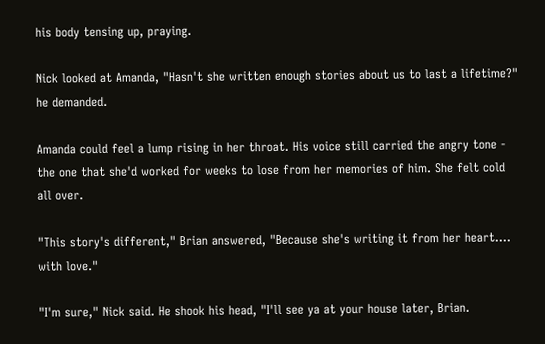his body tensing up, praying.

Nick looked at Amanda, "Hasn't she written enough stories about us to last a lifetime?" he demanded.

Amanda could feel a lump rising in her throat. His voice still carried the angry tone - the one that she'd worked for weeks to lose from her memories of him. She felt cold all over.

"This story's different," Brian answered, "Because she's writing it from her heart.... with love."

"I'm sure," Nick said. He shook his head, "I'll see ya at your house later, Brian.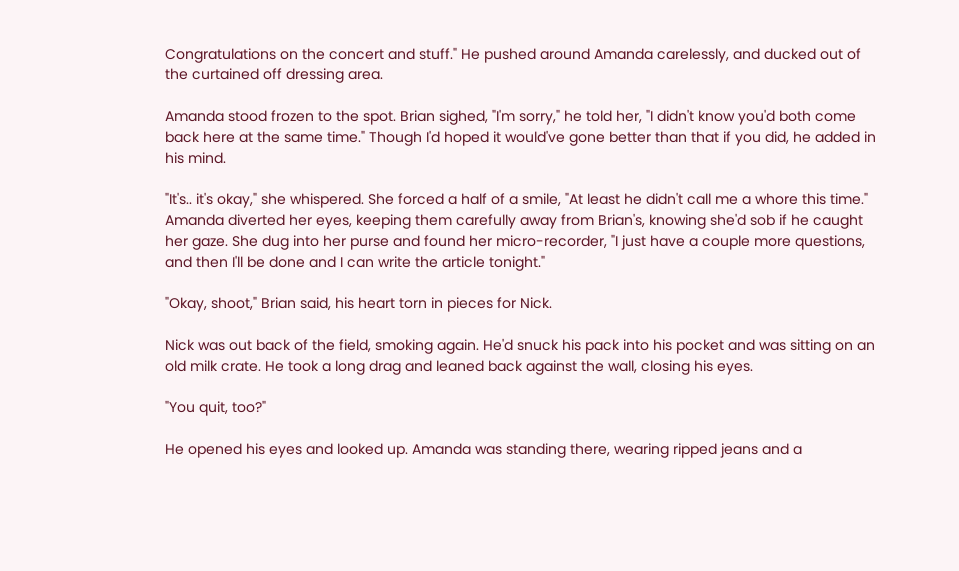Congratulations on the concert and stuff." He pushed around Amanda carelessly, and ducked out of the curtained off dressing area.

Amanda stood frozen to the spot. Brian sighed, "I'm sorry," he told her, "I didn't know you'd both come back here at the same time." Though I'd hoped it would've gone better than that if you did, he added in his mind.

"It's.. it's okay," she whispered. She forced a half of a smile, "At least he didn't call me a whore this time." Amanda diverted her eyes, keeping them carefully away from Brian's, knowing she'd sob if he caught her gaze. She dug into her purse and found her micro-recorder, "I just have a couple more questions, and then I'll be done and I can write the article tonight."

"Okay, shoot," Brian said, his heart torn in pieces for Nick.

Nick was out back of the field, smoking again. He'd snuck his pack into his pocket and was sitting on an old milk crate. He took a long drag and leaned back against the wall, closing his eyes.

"You quit, too?"

He opened his eyes and looked up. Amanda was standing there, wearing ripped jeans and a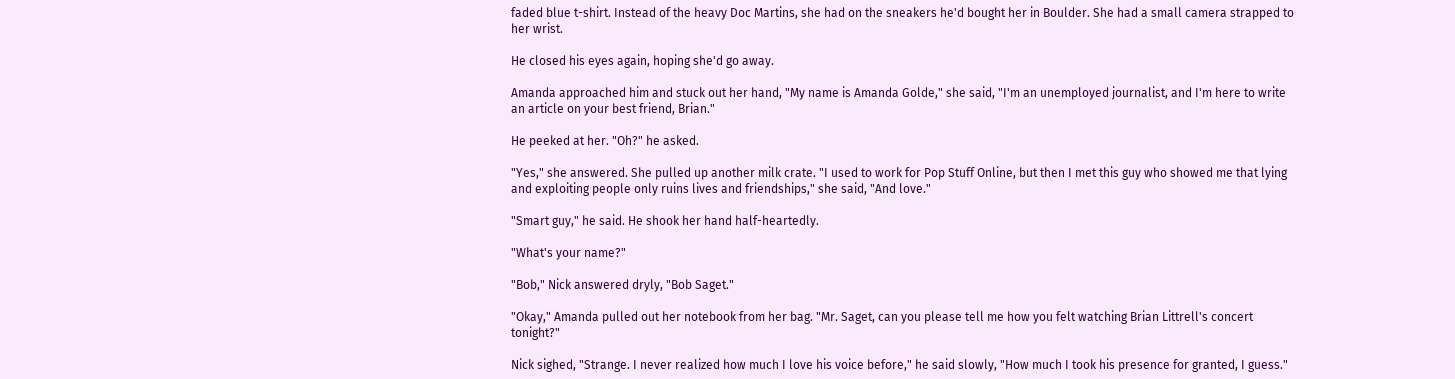faded blue t-shirt. Instead of the heavy Doc Martins, she had on the sneakers he'd bought her in Boulder. She had a small camera strapped to her wrist.

He closed his eyes again, hoping she'd go away.

Amanda approached him and stuck out her hand, "My name is Amanda Golde," she said, "I'm an unemployed journalist, and I'm here to write an article on your best friend, Brian."

He peeked at her. "Oh?" he asked.

"Yes," she answered. She pulled up another milk crate. "I used to work for Pop Stuff Online, but then I met this guy who showed me that lying and exploiting people only ruins lives and friendships," she said, "And love."

"Smart guy," he said. He shook her hand half-heartedly.

"What's your name?"

"Bob," Nick answered dryly, "Bob Saget."

"Okay," Amanda pulled out her notebook from her bag. "Mr. Saget, can you please tell me how you felt watching Brian Littrell's concert tonight?"

Nick sighed, "Strange. I never realized how much I love his voice before," he said slowly, "How much I took his presence for granted, I guess."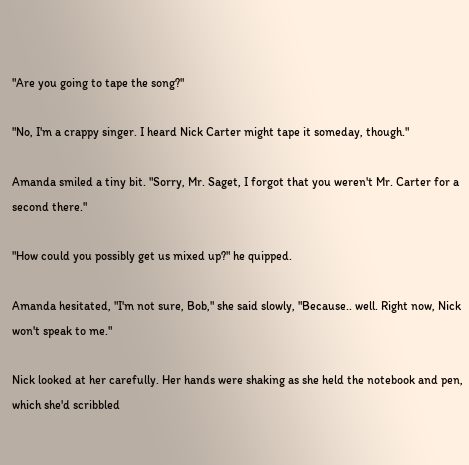"Are you going to tape the song?"

"No, I'm a crappy singer. I heard Nick Carter might tape it someday, though."

Amanda smiled a tiny bit. "Sorry, Mr. Saget, I forgot that you weren't Mr. Carter for a second there."

"How could you possibly get us mixed up?" he quipped.

Amanda hesitated, "I'm not sure, Bob," she said slowly, "Because.. well. Right now, Nick won't speak to me."

Nick looked at her carefully. Her hands were shaking as she held the notebook and pen, which she'd scribbled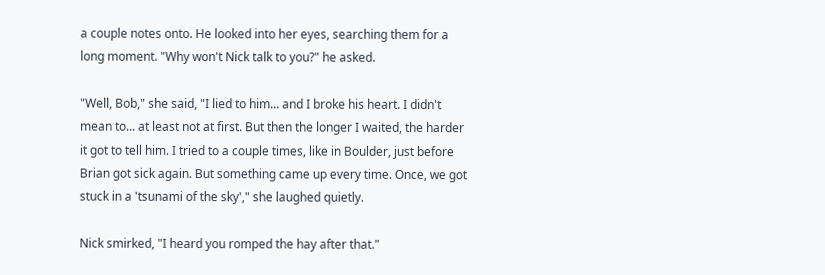a couple notes onto. He looked into her eyes, searching them for a long moment. "Why won't Nick talk to you?" he asked.

"Well, Bob," she said, "I lied to him... and I broke his heart. I didn't mean to... at least not at first. But then the longer I waited, the harder it got to tell him. I tried to a couple times, like in Boulder, just before Brian got sick again. But something came up every time. Once, we got stuck in a 'tsunami of the sky'," she laughed quietly.

Nick smirked, "I heard you romped the hay after that."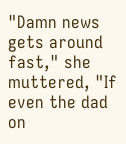"Damn news gets around fast," she muttered, "If even the dad on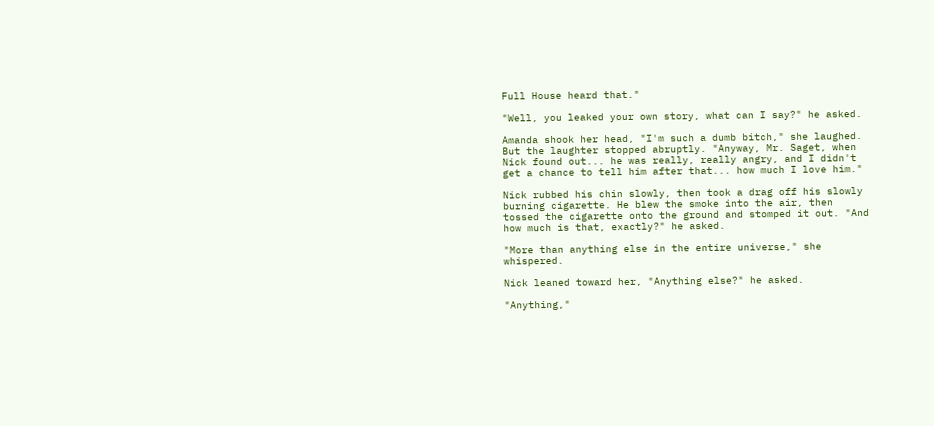Full House heard that."

"Well, you leaked your own story, what can I say?" he asked.

Amanda shook her head, "I'm such a dumb bitch," she laughed. But the laughter stopped abruptly. "Anyway, Mr. Saget, when Nick found out... he was really, really angry, and I didn't get a chance to tell him after that... how much I love him."

Nick rubbed his chin slowly, then took a drag off his slowly burning cigarette. He blew the smoke into the air, then tossed the cigarette onto the ground and stomped it out. "And how much is that, exactly?" he asked.

"More than anything else in the entire universe," she whispered.

Nick leaned toward her, "Anything else?" he asked.

"Anything,"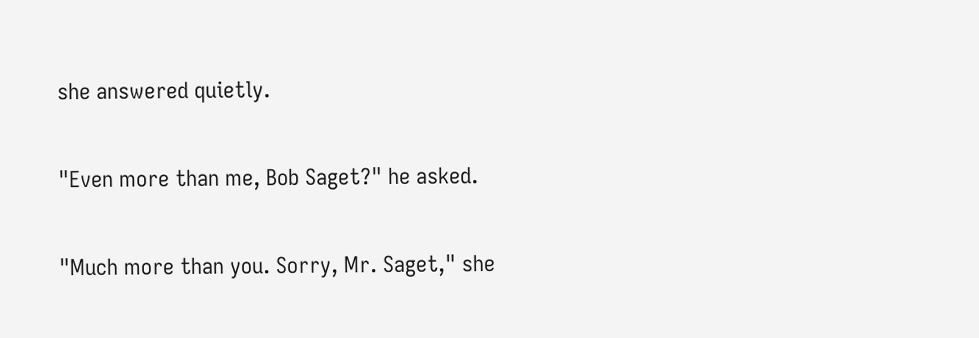she answered quietly.

"Even more than me, Bob Saget?" he asked.

"Much more than you. Sorry, Mr. Saget," she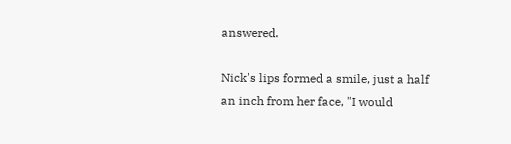answered.

Nick's lips formed a smile, just a half an inch from her face, "I would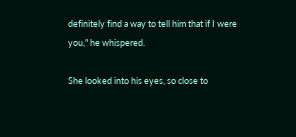definitely find a way to tell him that if I were you," he whispered.

She looked into his eyes, so close to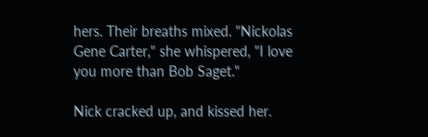hers. Their breaths mixed. "Nickolas Gene Carter," she whispered, "I love you more than Bob Saget."

Nick cracked up, and kissed her.